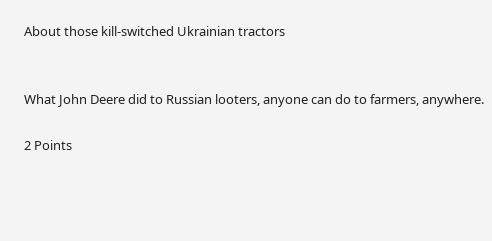About those kill-switched Ukrainian tractors


What John Deere did to Russian looters, anyone can do to farmers, anywhere.

2 Points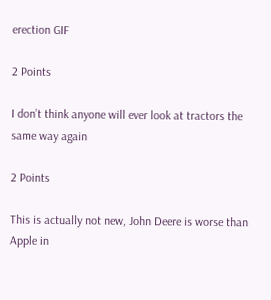erection GIF

2 Points

I don’t think anyone will ever look at tractors the same way again

2 Points

This is actually not new, John Deere is worse than Apple in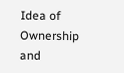Idea of Ownership and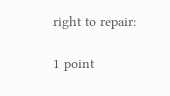right to repair:

1 point